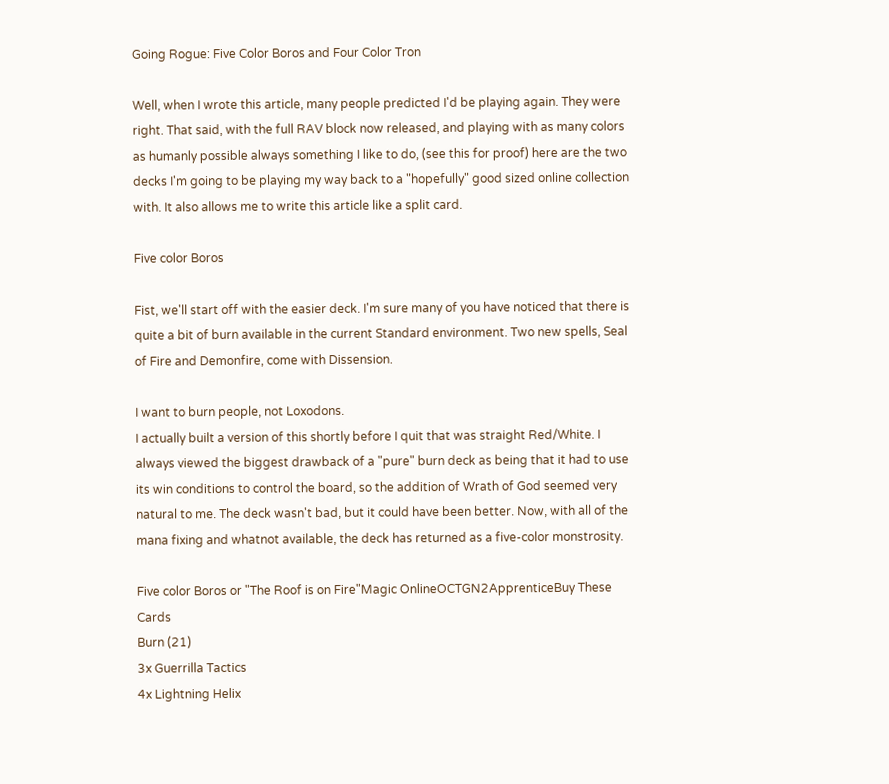Going Rogue: Five Color Boros and Four Color Tron

Well, when I wrote this article, many people predicted I'd be playing again. They were right. That said, with the full RAV block now released, and playing with as many colors as humanly possible always something I like to do, (see this for proof) here are the two decks I'm going to be playing my way back to a "hopefully" good sized online collection with. It also allows me to write this article like a split card.

Five color Boros

Fist, we'll start off with the easier deck. I'm sure many of you have noticed that there is quite a bit of burn available in the current Standard environment. Two new spells, Seal of Fire and Demonfire, come with Dissension.

I want to burn people, not Loxodons.
I actually built a version of this shortly before I quit that was straight Red/White. I always viewed the biggest drawback of a "pure" burn deck as being that it had to use its win conditions to control the board, so the addition of Wrath of God seemed very natural to me. The deck wasn't bad, but it could have been better. Now, with all of the mana fixing and whatnot available, the deck has returned as a five-color monstrosity.

Five color Boros or "The Roof is on Fire"Magic OnlineOCTGN2ApprenticeBuy These Cards
Burn (21)
3x Guerrilla Tactics
4x Lightning Helix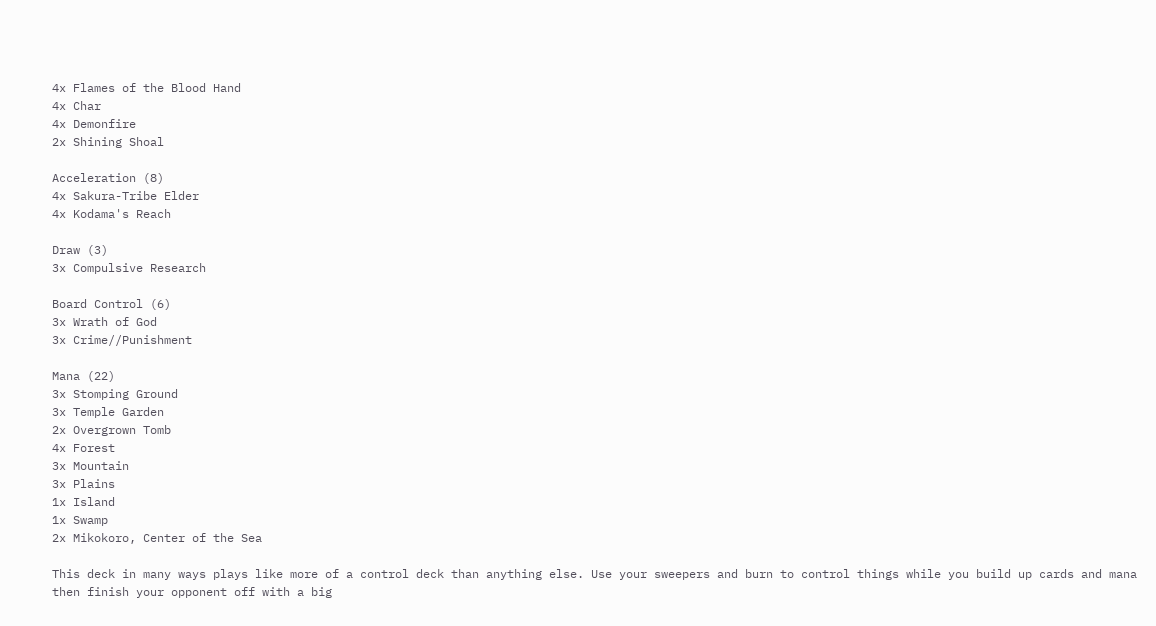4x Flames of the Blood Hand
4x Char
4x Demonfire
2x Shining Shoal

Acceleration (8)
4x Sakura-Tribe Elder
4x Kodama's Reach

Draw (3)
3x Compulsive Research

Board Control (6)
3x Wrath of God
3x Crime//Punishment

Mana (22)
3x Stomping Ground
3x Temple Garden
2x Overgrown Tomb
4x Forest
3x Mountain
3x Plains
1x Island
1x Swamp
2x Mikokoro, Center of the Sea

This deck in many ways plays like more of a control deck than anything else. Use your sweepers and burn to control things while you build up cards and mana then finish your opponent off with a big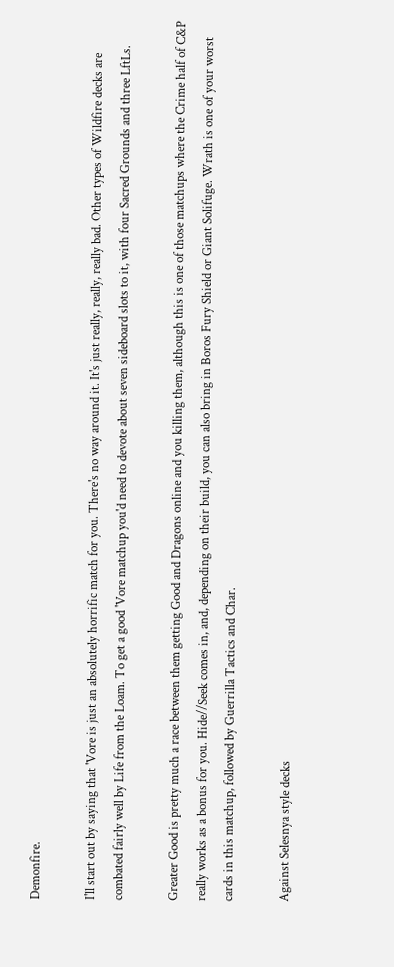Demonfire.

I'll start out by saying that 'Vore is just an absolutely horrific match for you. There's no way around it. It's just really, really, really bad. Other types of Wildfire decks are combated fairly well by Life from the Loam. To get a good 'Vore matchup you'd need to devote about seven sideboard slots to it, with four Sacred Grounds and three LftLs.

Greater Good is pretty much a race between them getting Good and Dragons online and you killing them, although this is one of those matchups where the Crime half of C&P really works as a bonus for you. Hide//Seek comes in, and, depending on their build, you can also bring in Boros Fury Shield or Giant Solifuge. Wrath is one of your worst cards in this matchup, followed by Guerrilla Tactics and Char.

Against Selesnya style decks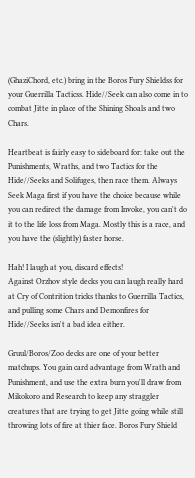(GhaziChord, etc.) bring in the Boros Fury Shieldss for your Guerrilla Tacticss. Hide//Seek can also come in to combat Jitte in place of the Shining Shoals and two Chars.

Heartbeat is fairly easy to sideboard for: take out the Punishments, Wraths, and two Tactics for the Hide//Seeks and Solifuges, then race them. Always Seek Maga first if you have the choice because while you can redirect the damage from Invoke, you can't do it to the life loss from Maga. Mostly this is a race, and you have the (slightly) faster horse.

Hah! I laugh at you, discard effects!
Against Orzhov style decks you can laugh really hard at Cry of Contrition tricks thanks to Guerrilla Tactics, and pulling some Chars and Demonfires for Hide//Seeks isn't a bad idea either.

Gruul/Boros/Zoo decks are one of your better matchups. You gain card advantage from Wrath and Punishment, and use the extra burn you'll draw from Mikokoro and Research to keep any straggler creatures that are trying to get Jitte going while still throwing lots of fire at thier face. Boros Fury Shield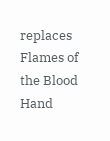replaces Flames of the Blood Hand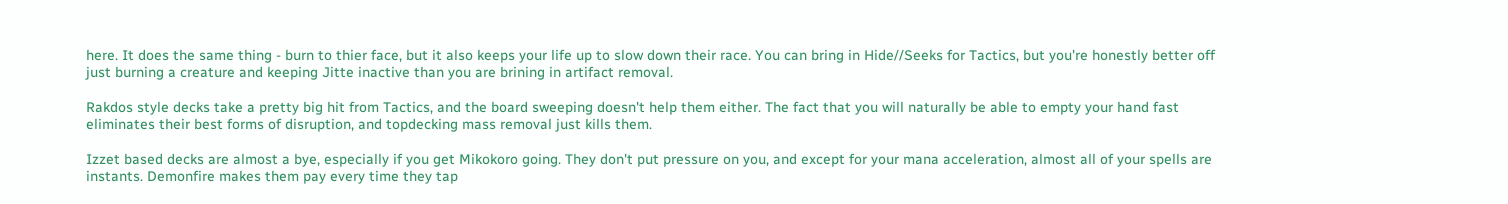here. It does the same thing - burn to thier face, but it also keeps your life up to slow down their race. You can bring in Hide//Seeks for Tactics, but you're honestly better off just burning a creature and keeping Jitte inactive than you are brining in artifact removal.

Rakdos style decks take a pretty big hit from Tactics, and the board sweeping doesn't help them either. The fact that you will naturally be able to empty your hand fast eliminates their best forms of disruption, and topdecking mass removal just kills them.

Izzet based decks are almost a bye, especially if you get Mikokoro going. They don't put pressure on you, and except for your mana acceleration, almost all of your spells are instants. Demonfire makes them pay every time they tap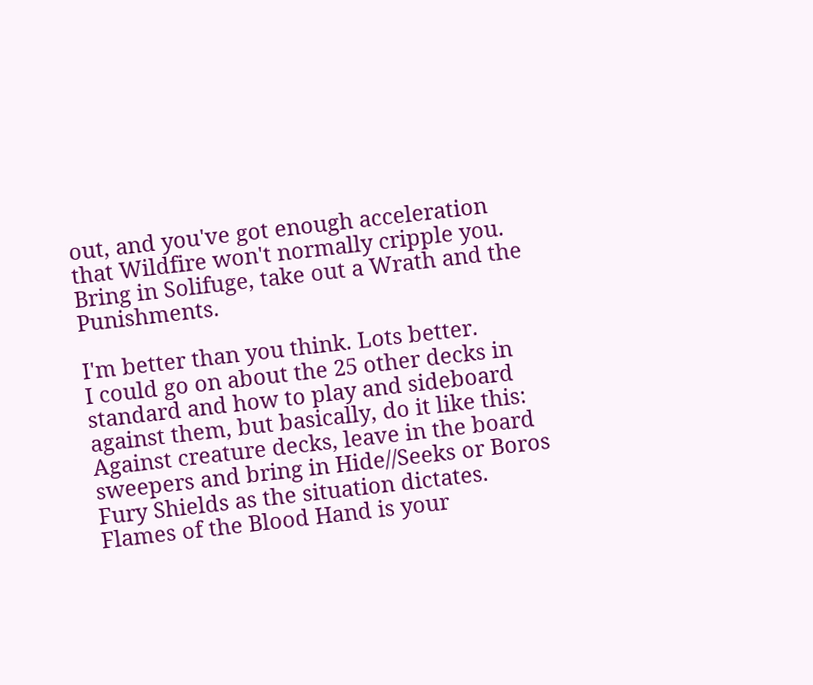out, and you've got enough acceleration that Wildfire won't normally cripple you. Bring in Solifuge, take out a Wrath and the Punishments.

I'm better than you think. Lots better.
I could go on about the 25 other decks in standard and how to play and sideboard against them, but basically, do it like this: Against creature decks, leave in the board sweepers and bring in Hide//Seeks or Boros Fury Shields as the situation dictates. Flames of the Blood Hand is your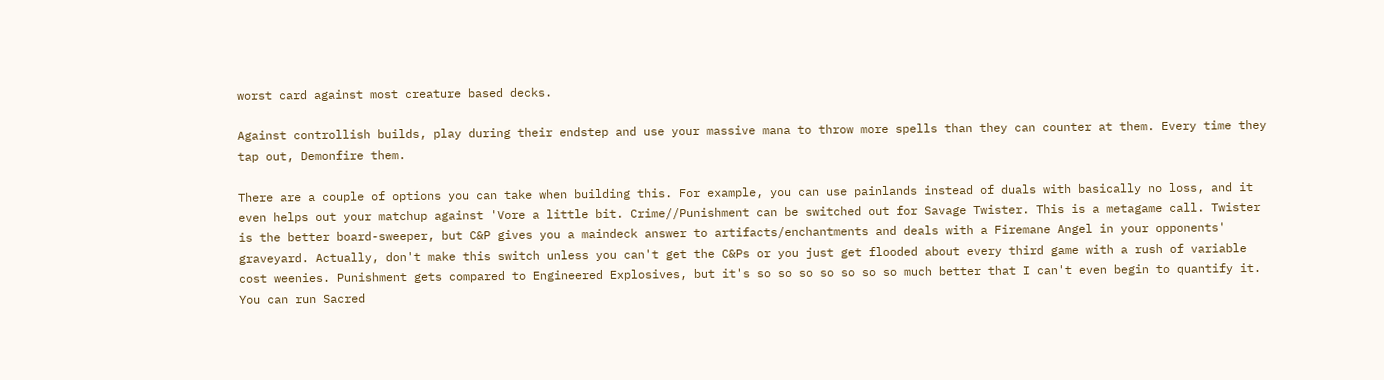worst card against most creature based decks.

Against controllish builds, play during their endstep and use your massive mana to throw more spells than they can counter at them. Every time they tap out, Demonfire them.

There are a couple of options you can take when building this. For example, you can use painlands instead of duals with basically no loss, and it even helps out your matchup against 'Vore a little bit. Crime//Punishment can be switched out for Savage Twister. This is a metagame call. Twister is the better board-sweeper, but C&P gives you a maindeck answer to artifacts/enchantments and deals with a Firemane Angel in your opponents' graveyard. Actually, don't make this switch unless you can't get the C&Ps or you just get flooded about every third game with a rush of variable cost weenies. Punishment gets compared to Engineered Explosives, but it's so so so so so so so much better that I can't even begin to quantify it. You can run Sacred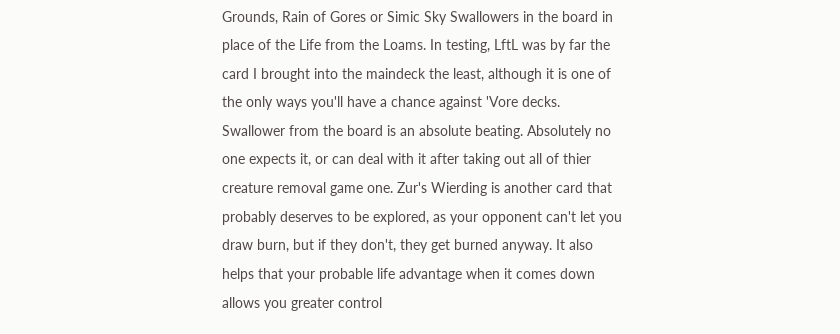Grounds, Rain of Gores or Simic Sky Swallowers in the board in place of the Life from the Loams. In testing, LftL was by far the card I brought into the maindeck the least, although it is one of the only ways you'll have a chance against 'Vore decks. Swallower from the board is an absolute beating. Absolutely no one expects it, or can deal with it after taking out all of thier creature removal game one. Zur's Wierding is another card that probably deserves to be explored, as your opponent can't let you draw burn, but if they don't, they get burned anyway. It also helps that your probable life advantage when it comes down allows you greater control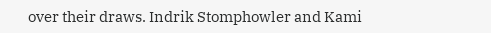over their draws. Indrik Stomphowler and Kami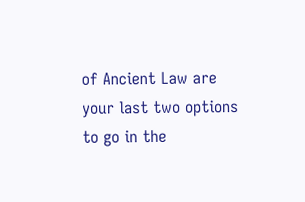of Ancient Law are your last two options to go in the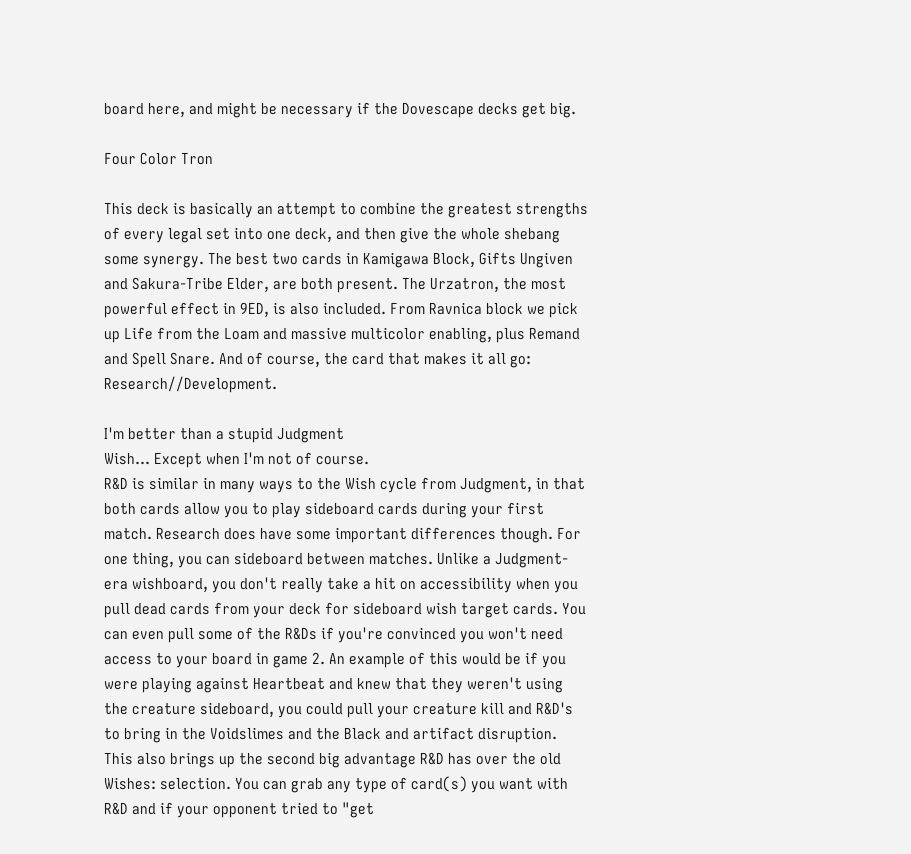board here, and might be necessary if the Dovescape decks get big.

Four Color Tron

This deck is basically an attempt to combine the greatest strengths of every legal set into one deck, and then give the whole shebang some synergy. The best two cards in Kamigawa Block, Gifts Ungiven and Sakura-Tribe Elder, are both present. The Urzatron, the most powerful effect in 9ED, is also included. From Ravnica block we pick up Life from the Loam and massive multicolor enabling, plus Remand and Spell Snare. And of course, the card that makes it all go: Research//Development.

I'm better than a stupid Judgment
Wish... Except when I'm not of course.
R&D is similar in many ways to the Wish cycle from Judgment, in that both cards allow you to play sideboard cards during your first match. Research does have some important differences though. For one thing, you can sideboard between matches. Unlike a Judgment-era wishboard, you don't really take a hit on accessibility when you pull dead cards from your deck for sideboard wish target cards. You can even pull some of the R&Ds if you're convinced you won't need access to your board in game 2. An example of this would be if you were playing against Heartbeat and knew that they weren't using the creature sideboard, you could pull your creature kill and R&D's to bring in the Voidslimes and the Black and artifact disruption. This also brings up the second big advantage R&D has over the old Wishes: selection. You can grab any type of card(s) you want with R&D and if your opponent tried to "get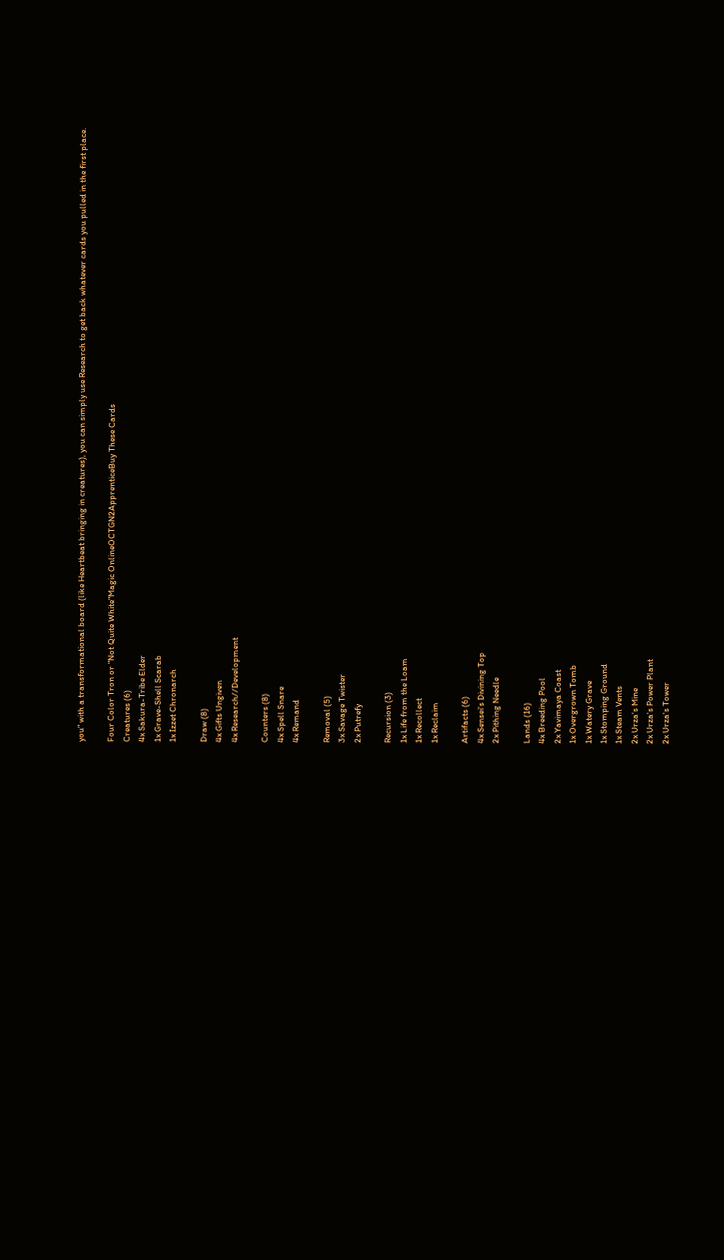you" with a transformational board (like Heartbeat bringing in creatures), you can simply use Research to get back whatever cards you pulled in the first place.

Four Color Tron or "Not Quite White"Magic OnlineOCTGN2ApprenticeBuy These Cards
Creatures (6)
4x Sakura-Tribe Elder
1x Grave-Shell Scarab
1x Izzet Chronarch

Draw (8)
4x Gifts Ungiven
4x Research//Development

Counters (8)
4x Spell Snare
4x Remand

Removal (5)
3x Savage Twister
2x Putrefy

Recursion (3)
1x Life from the Loam
1x Recollect
1x Reclaim

Artifacts (6)
4x Sensei's Divining Top
2x Pithing Needle

Lands (16)
4x Breeding Pool
2x Yavimaya Coast
1x Overgrown Tomb
1x Watery Grave
1x Stomping Ground
1x Steam Vents
2x Urza's Mine
2x Urza's Power Plant
2x Urza's Tower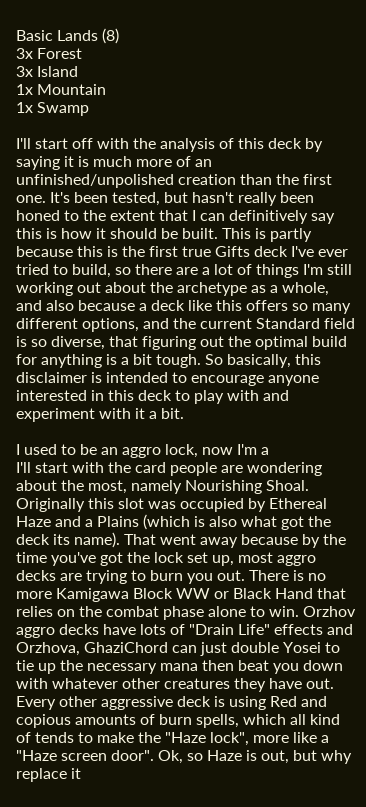Basic Lands (8)
3x Forest
3x Island
1x Mountain
1x Swamp

I'll start off with the analysis of this deck by saying it is much more of an unfinished/unpolished creation than the first one. It's been tested, but hasn't really been honed to the extent that I can definitively say this is how it should be built. This is partly because this is the first true Gifts deck I've ever tried to build, so there are a lot of things I'm still working out about the archetype as a whole, and also because a deck like this offers so many different options, and the current Standard field is so diverse, that figuring out the optimal build for anything is a bit tough. So basically, this disclaimer is intended to encourage anyone interested in this deck to play with and experiment with it a bit.

I used to be an aggro lock, now I'm a
I'll start with the card people are wondering about the most, namely Nourishing Shoal. Originally this slot was occupied by Ethereal Haze and a Plains (which is also what got the deck its name). That went away because by the time you've got the lock set up, most aggro decks are trying to burn you out. There is no more Kamigawa Block WW or Black Hand that relies on the combat phase alone to win. Orzhov aggro decks have lots of "Drain Life" effects and Orzhova, GhaziChord can just double Yosei to tie up the necessary mana then beat you down with whatever other creatures they have out. Every other aggressive deck is using Red and copious amounts of burn spells, which all kind of tends to make the "Haze lock", more like a "Haze screen door". Ok, so Haze is out, but why replace it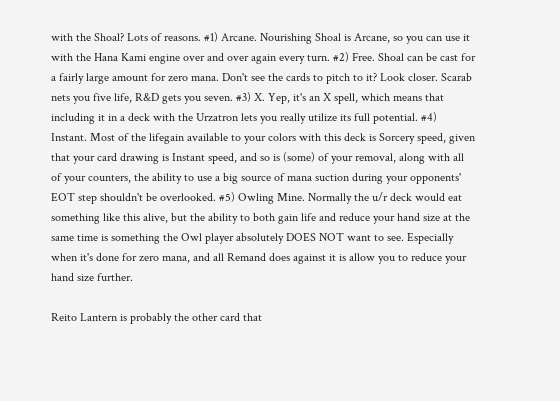with the Shoal? Lots of reasons. #1) Arcane. Nourishing Shoal is Arcane, so you can use it with the Hana Kami engine over and over again every turn. #2) Free. Shoal can be cast for a fairly large amount for zero mana. Don't see the cards to pitch to it? Look closer. Scarab nets you five life, R&D gets you seven. #3) X. Yep, it's an X spell, which means that including it in a deck with the Urzatron lets you really utilize its full potential. #4) Instant. Most of the lifegain available to your colors with this deck is Sorcery speed, given that your card drawing is Instant speed, and so is (some) of your removal, along with all of your counters, the ability to use a big source of mana suction during your opponents' EOT step shouldn't be overlooked. #5) Owling Mine. Normally the u/r deck would eat something like this alive, but the ability to both gain life and reduce your hand size at the same time is something the Owl player absolutely DOES NOT want to see. Especially when it's done for zero mana, and all Remand does against it is allow you to reduce your hand size further.

Reito Lantern is probably the other card that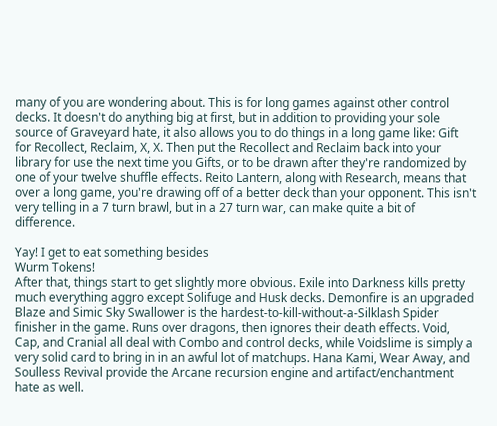many of you are wondering about. This is for long games against other control decks. It doesn't do anything big at first, but in addition to providing your sole source of Graveyard hate, it also allows you to do things in a long game like: Gift for Recollect, Reclaim, X, X. Then put the Recollect and Reclaim back into your library for use the next time you Gifts, or to be drawn after they're randomized by one of your twelve shuffle effects. Reito Lantern, along with Research, means that over a long game, you're drawing off of a better deck than your opponent. This isn't very telling in a 7 turn brawl, but in a 27 turn war, can make quite a bit of difference.

Yay! I get to eat something besides
Wurm Tokens!
After that, things start to get slightly more obvious. Exile into Darkness kills pretty much everything aggro except Solifuge and Husk decks. Demonfire is an upgraded Blaze and Simic Sky Swallower is the hardest-to-kill-without-a-Silklash Spider finisher in the game. Runs over dragons, then ignores their death effects. Void, Cap, and Cranial all deal with Combo and control decks, while Voidslime is simply a very solid card to bring in in an awful lot of matchups. Hana Kami, Wear Away, and Soulless Revival provide the Arcane recursion engine and artifact/enchantment hate as well.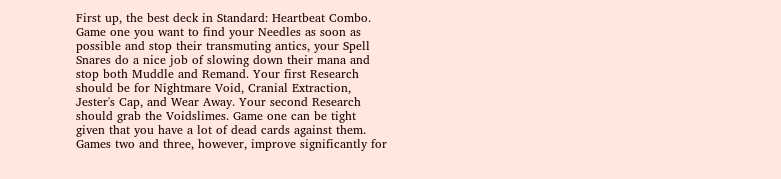First up, the best deck in Standard: Heartbeat Combo. Game one you want to find your Needles as soon as possible and stop their transmuting antics, your Spell Snares do a nice job of slowing down their mana and stop both Muddle and Remand. Your first Research should be for Nightmare Void, Cranial Extraction, Jester's Cap, and Wear Away. Your second Research should grab the Voidslimes. Game one can be tight given that you have a lot of dead cards against them. Games two and three, however, improve significantly for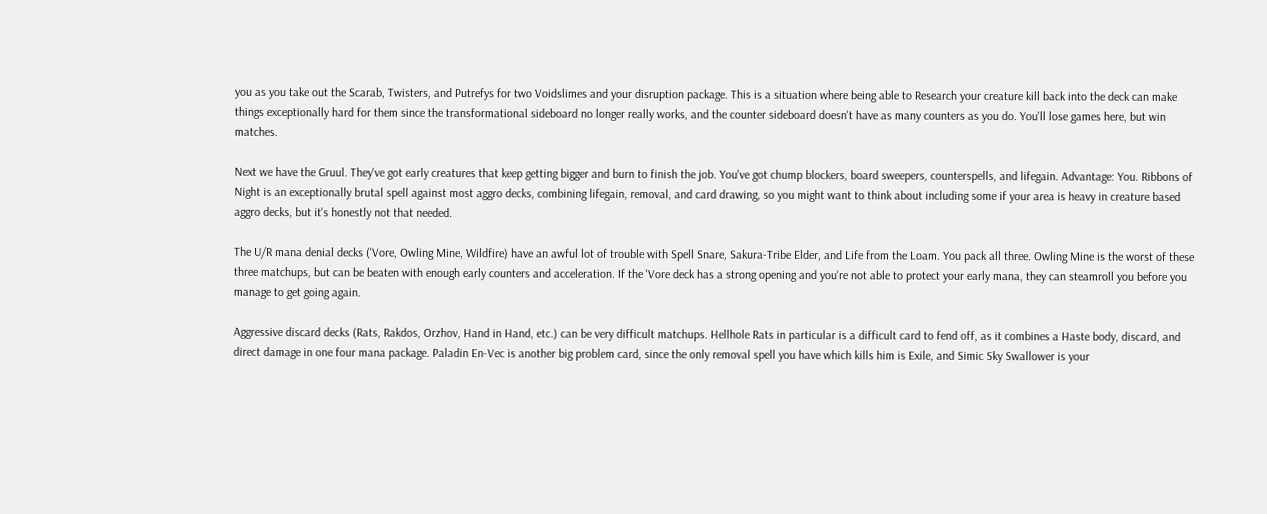you as you take out the Scarab, Twisters, and Putrefys for two Voidslimes and your disruption package. This is a situation where being able to Research your creature kill back into the deck can make things exceptionally hard for them since the transformational sideboard no longer really works, and the counter sideboard doesn't have as many counters as you do. You'll lose games here, but win matches.

Next we have the Gruul. They've got early creatures that keep getting bigger and burn to finish the job. You've got chump blockers, board sweepers, counterspells, and lifegain. Advantage: You. Ribbons of Night is an exceptionally brutal spell against most aggro decks, combining lifegain, removal, and card drawing, so you might want to think about including some if your area is heavy in creature based aggro decks, but it's honestly not that needed.

The U/R mana denial decks ('Vore, Owling Mine, Wildfire) have an awful lot of trouble with Spell Snare, Sakura-Tribe Elder, and Life from the Loam. You pack all three. Owling Mine is the worst of these three matchups, but can be beaten with enough early counters and acceleration. If the 'Vore deck has a strong opening and you're not able to protect your early mana, they can steamroll you before you manage to get going again.

Aggressive discard decks (Rats, Rakdos, Orzhov, Hand in Hand, etc.) can be very difficult matchups. Hellhole Rats in particular is a difficult card to fend off, as it combines a Haste body, discard, and direct damage in one four mana package. Paladin En-Vec is another big problem card, since the only removal spell you have which kills him is Exile, and Simic Sky Swallower is your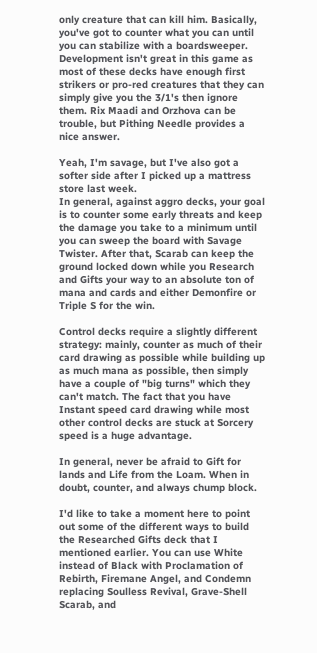only creature that can kill him. Basically, you've got to counter what you can until you can stabilize with a boardsweeper. Development isn't great in this game as most of these decks have enough first strikers or pro-red creatures that they can simply give you the 3/1's then ignore them. Rix Maadi and Orzhova can be trouble, but Pithing Needle provides a nice answer.

Yeah, I'm savage, but I've also got a
softer side after I picked up a mattress
store last week.
In general, against aggro decks, your goal is to counter some early threats and keep the damage you take to a minimum until you can sweep the board with Savage Twister. After that, Scarab can keep the ground locked down while you Research and Gifts your way to an absolute ton of mana and cards and either Demonfire or Triple S for the win.

Control decks require a slightly different strategy: mainly, counter as much of their card drawing as possible while building up as much mana as possible, then simply have a couple of "big turns" which they can't match. The fact that you have Instant speed card drawing while most other control decks are stuck at Sorcery speed is a huge advantage.

In general, never be afraid to Gift for lands and Life from the Loam. When in doubt, counter, and always chump block.

I'd like to take a moment here to point out some of the different ways to build the Researched Gifts deck that I mentioned earlier. You can use White instead of Black with Proclamation of Rebirth, Firemane Angel, and Condemn replacing Soulless Revival, Grave-Shell Scarab, and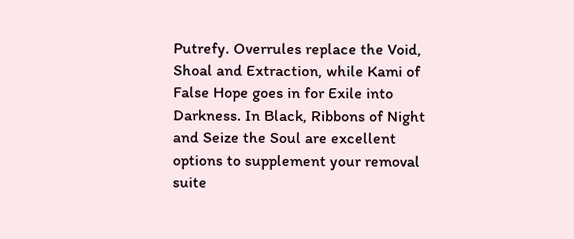Putrefy. Overrules replace the Void, Shoal and Extraction, while Kami of False Hope goes in for Exile into Darkness. In Black, Ribbons of Night and Seize the Soul are excellent options to supplement your removal suite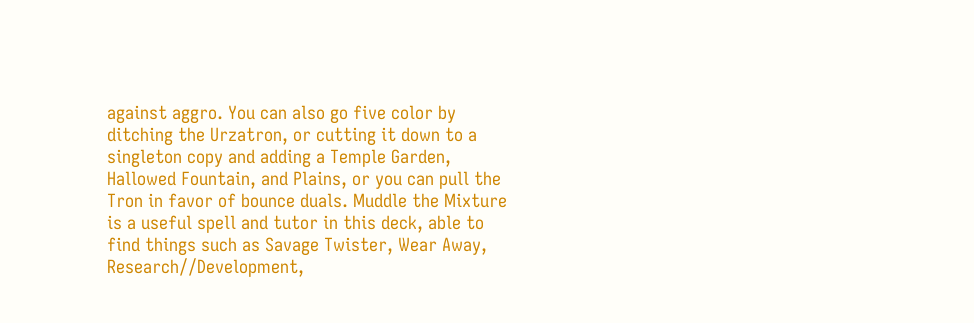against aggro. You can also go five color by ditching the Urzatron, or cutting it down to a singleton copy and adding a Temple Garden, Hallowed Fountain, and Plains, or you can pull the Tron in favor of bounce duals. Muddle the Mixture is a useful spell and tutor in this deck, able to find things such as Savage Twister, Wear Away, Research//Development,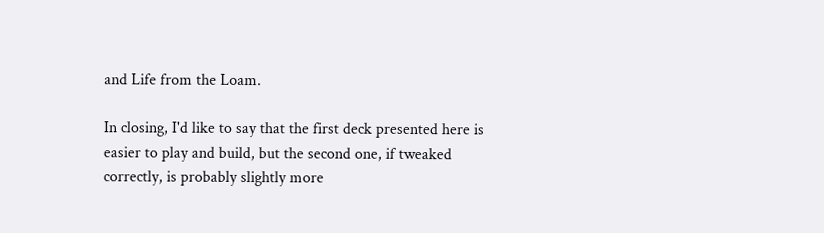and Life from the Loam.

In closing, I'd like to say that the first deck presented here is easier to play and build, but the second one, if tweaked correctly, is probably slightly more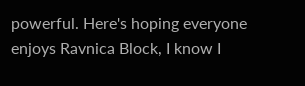powerful. Here's hoping everyone enjoys Ravnica Block, I know I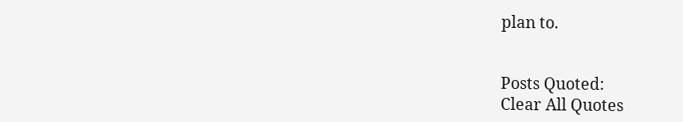plan to.


Posts Quoted:
Clear All Quotes